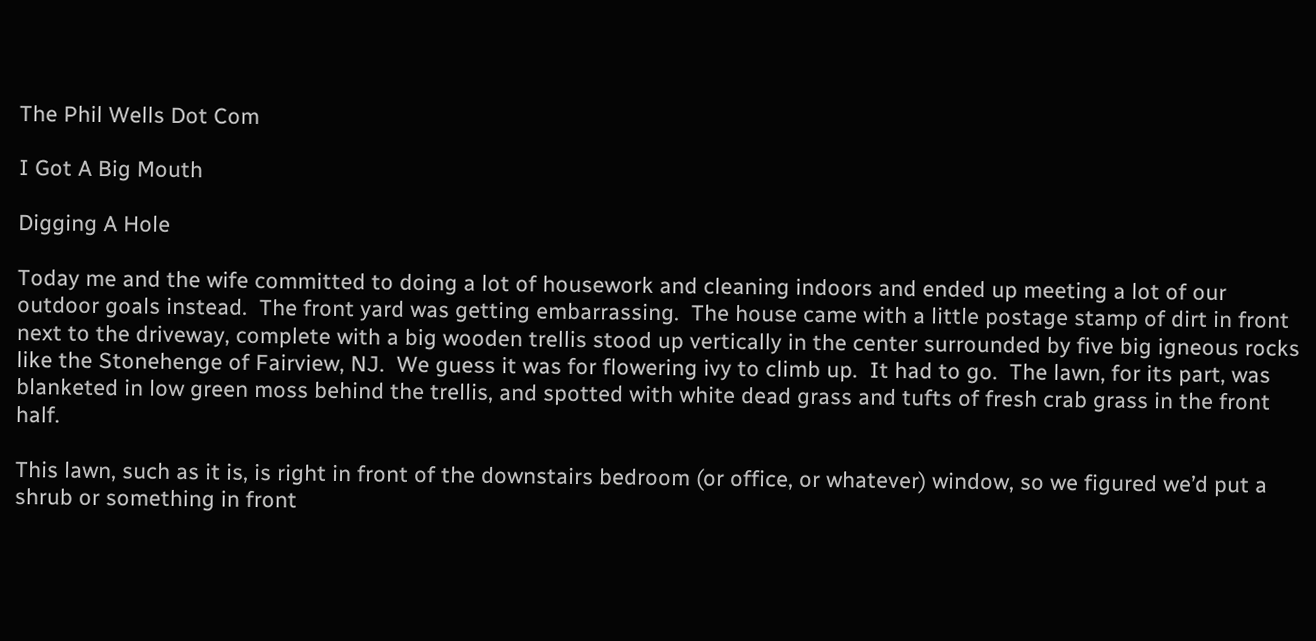The Phil Wells Dot Com

I Got A Big Mouth

Digging A Hole

Today me and the wife committed to doing a lot of housework and cleaning indoors and ended up meeting a lot of our outdoor goals instead.  The front yard was getting embarrassing.  The house came with a little postage stamp of dirt in front next to the driveway, complete with a big wooden trellis stood up vertically in the center surrounded by five big igneous rocks like the Stonehenge of Fairview, NJ.  We guess it was for flowering ivy to climb up.  It had to go.  The lawn, for its part, was blanketed in low green moss behind the trellis, and spotted with white dead grass and tufts of fresh crab grass in the front half.

This lawn, such as it is, is right in front of the downstairs bedroom (or office, or whatever) window, so we figured we’d put a shrub or something in front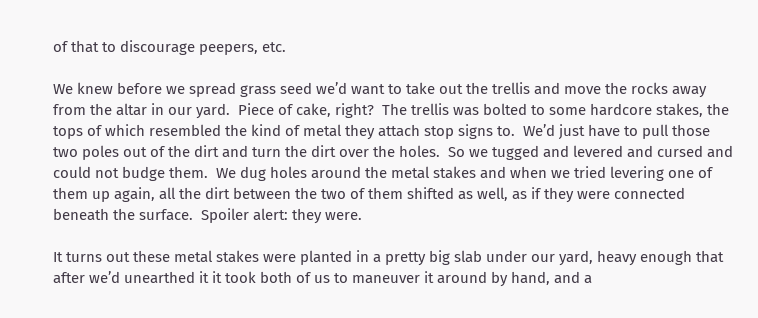of that to discourage peepers, etc.

We knew before we spread grass seed we’d want to take out the trellis and move the rocks away from the altar in our yard.  Piece of cake, right?  The trellis was bolted to some hardcore stakes, the tops of which resembled the kind of metal they attach stop signs to.  We’d just have to pull those two poles out of the dirt and turn the dirt over the holes.  So we tugged and levered and cursed and could not budge them.  We dug holes around the metal stakes and when we tried levering one of them up again, all the dirt between the two of them shifted as well, as if they were connected beneath the surface.  Spoiler alert: they were.

It turns out these metal stakes were planted in a pretty big slab under our yard, heavy enough that after we’d unearthed it it took both of us to maneuver it around by hand, and a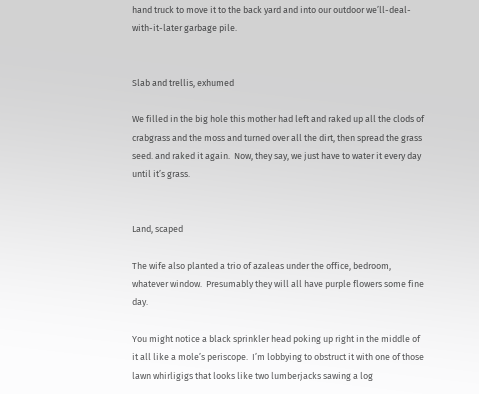hand truck to move it to the back yard and into our outdoor we’ll-deal-with-it-later garbage pile.


Slab and trellis, exhumed

We filled in the big hole this mother had left and raked up all the clods of crabgrass and the moss and turned over all the dirt, then spread the grass seed. and raked it again.  Now, they say, we just have to water it every day until it’s grass.


Land, scaped

The wife also planted a trio of azaleas under the office, bedroom, whatever window.  Presumably they will all have purple flowers some fine day.

You might notice a black sprinkler head poking up right in the middle of it all like a mole’s periscope.  I’m lobbying to obstruct it with one of those lawn whirligigs that looks like two lumberjacks sawing a log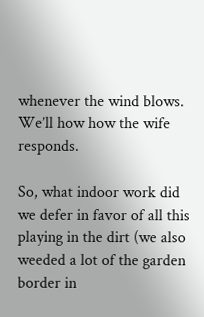whenever the wind blows.  We’ll how how the wife responds.

So, what indoor work did we defer in favor of all this playing in the dirt (we also weeded a lot of the garden border in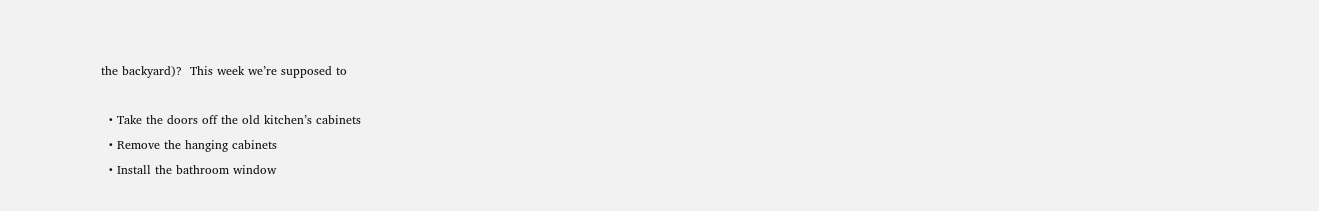the backyard)?  This week we’re supposed to

  • Take the doors off the old kitchen’s cabinets
  • Remove the hanging cabinets
  • Install the bathroom window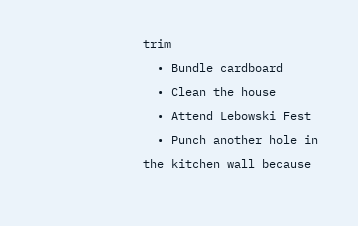trim
  • Bundle cardboard
  • Clean the house
  • Attend Lebowski Fest
  • Punch another hole in the kitchen wall because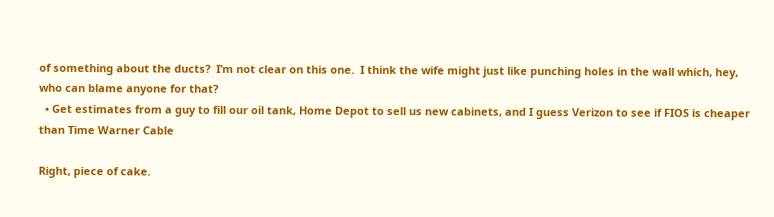of something about the ducts?  I’m not clear on this one.  I think the wife might just like punching holes in the wall which, hey, who can blame anyone for that?
  • Get estimates from a guy to fill our oil tank, Home Depot to sell us new cabinets, and I guess Verizon to see if FIOS is cheaper than Time Warner Cable

Right, piece of cake.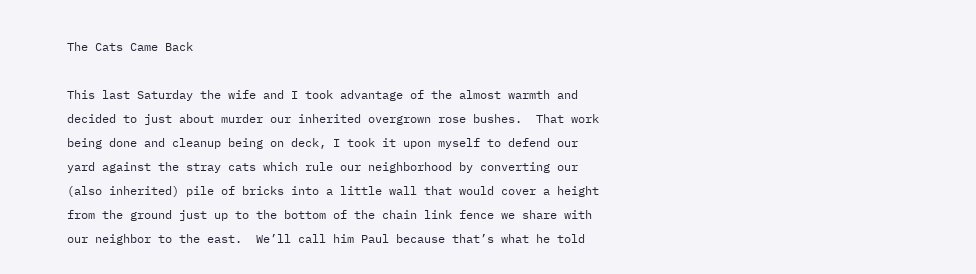The Cats Came Back

This last Saturday the wife and I took advantage of the almost warmth and decided to just about murder our inherited overgrown rose bushes.  That work being done and cleanup being on deck, I took it upon myself to defend our yard against the stray cats which rule our neighborhood by converting our (also inherited) pile of bricks into a little wall that would cover a height from the ground just up to the bottom of the chain link fence we share with our neighbor to the east.  We’ll call him Paul because that’s what he told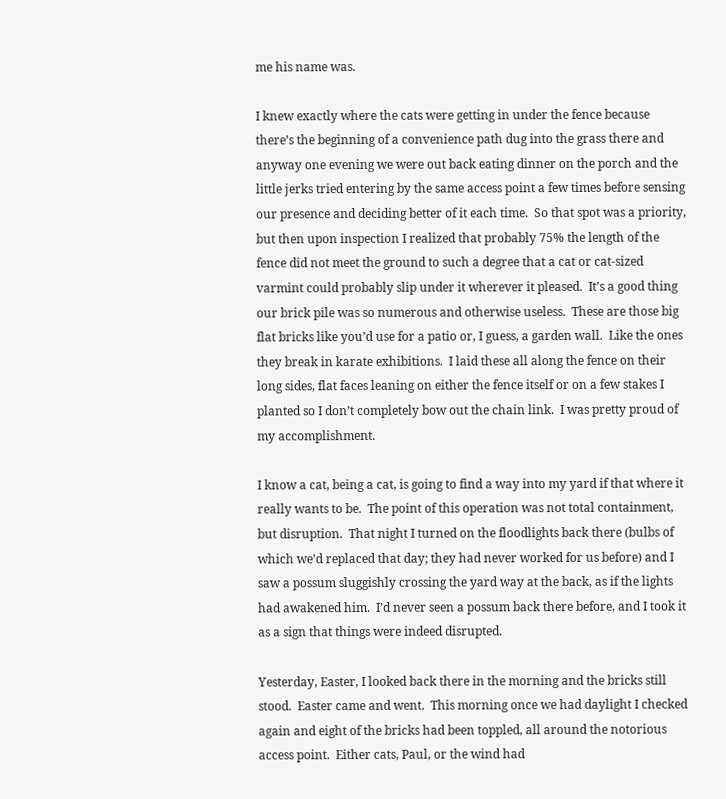me his name was.

I knew exactly where the cats were getting in under the fence because there’s the beginning of a convenience path dug into the grass there and anyway one evening we were out back eating dinner on the porch and the little jerks tried entering by the same access point a few times before sensing our presence and deciding better of it each time.  So that spot was a priority, but then upon inspection I realized that probably 75% the length of the fence did not meet the ground to such a degree that a cat or cat-sized varmint could probably slip under it wherever it pleased.  It’s a good thing our brick pile was so numerous and otherwise useless.  These are those big flat bricks like you’d use for a patio or, I guess, a garden wall.  Like the ones they break in karate exhibitions.  I laid these all along the fence on their long sides, flat faces leaning on either the fence itself or on a few stakes I planted so I don’t completely bow out the chain link.  I was pretty proud of my accomplishment.

I know a cat, being a cat, is going to find a way into my yard if that where it really wants to be.  The point of this operation was not total containment, but disruption.  That night I turned on the floodlights back there (bulbs of which we’d replaced that day; they had never worked for us before) and I saw a possum sluggishly crossing the yard way at the back, as if the lights had awakened him.  I’d never seen a possum back there before, and I took it as a sign that things were indeed disrupted.

Yesterday, Easter, I looked back there in the morning and the bricks still stood.  Easter came and went.  This morning once we had daylight I checked again and eight of the bricks had been toppled, all around the notorious access point.  Either cats, Paul, or the wind had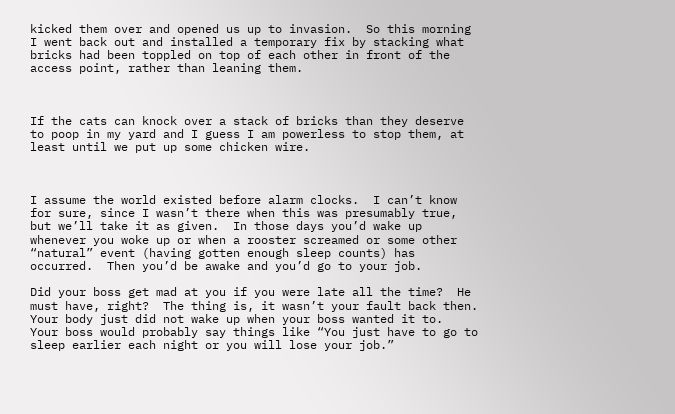kicked them over and opened us up to invasion.  So this morning I went back out and installed a temporary fix by stacking what bricks had been toppled on top of each other in front of the access point, rather than leaning them.



If the cats can knock over a stack of bricks than they deserve to poop in my yard and I guess I am powerless to stop them, at least until we put up some chicken wire.



I assume the world existed before alarm clocks.  I can’t know for sure, since I wasn’t there when this was presumably true, but we’ll take it as given.  In those days you’d wake up whenever you woke up or when a rooster screamed or some other “natural” event (having gotten enough sleep counts) has occurred.  Then you’d be awake and you’d go to your job.

Did your boss get mad at you if you were late all the time?  He must have, right?  The thing is, it wasn’t your fault back then.  Your body just did not wake up when your boss wanted it to.  Your boss would probably say things like “You just have to go to sleep earlier each night or you will lose your job.”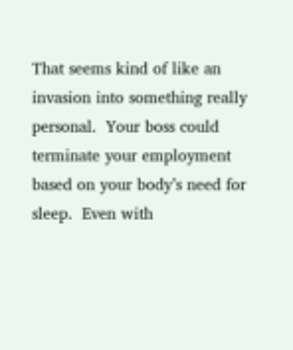That seems kind of like an invasion into something really personal.  Your boss could terminate your employment based on your body’s need for sleep.  Even with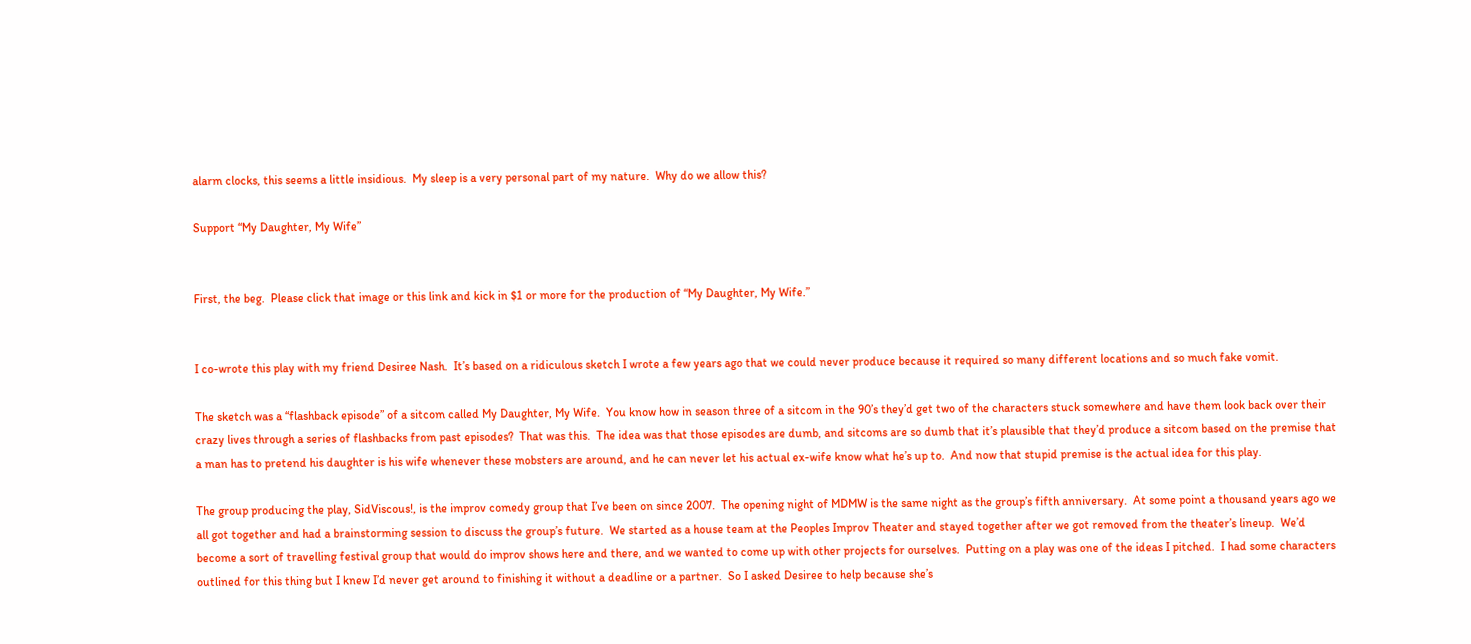alarm clocks, this seems a little insidious.  My sleep is a very personal part of my nature.  Why do we allow this?

Support “My Daughter, My Wife”


First, the beg.  Please click that image or this link and kick in $1 or more for the production of “My Daughter, My Wife.”


I co-wrote this play with my friend Desiree Nash.  It’s based on a ridiculous sketch I wrote a few years ago that we could never produce because it required so many different locations and so much fake vomit.

The sketch was a “flashback episode” of a sitcom called My Daughter, My Wife.  You know how in season three of a sitcom in the 90’s they’d get two of the characters stuck somewhere and have them look back over their crazy lives through a series of flashbacks from past episodes?  That was this.  The idea was that those episodes are dumb, and sitcoms are so dumb that it’s plausible that they’d produce a sitcom based on the premise that a man has to pretend his daughter is his wife whenever these mobsters are around, and he can never let his actual ex-wife know what he’s up to.  And now that stupid premise is the actual idea for this play.

The group producing the play, SidViscous!, is the improv comedy group that I’ve been on since 2007.  The opening night of MDMW is the same night as the group’s fifth anniversary.  At some point a thousand years ago we all got together and had a brainstorming session to discuss the group’s future.  We started as a house team at the Peoples Improv Theater and stayed together after we got removed from the theater’s lineup.  We’d become a sort of travelling festival group that would do improv shows here and there, and we wanted to come up with other projects for ourselves.  Putting on a play was one of the ideas I pitched.  I had some characters outlined for this thing but I knew I’d never get around to finishing it without a deadline or a partner.  So I asked Desiree to help because she’s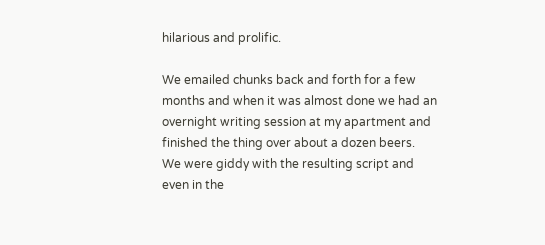hilarious and prolific.

We emailed chunks back and forth for a few months and when it was almost done we had an overnight writing session at my apartment and finished the thing over about a dozen beers.  We were giddy with the resulting script and even in the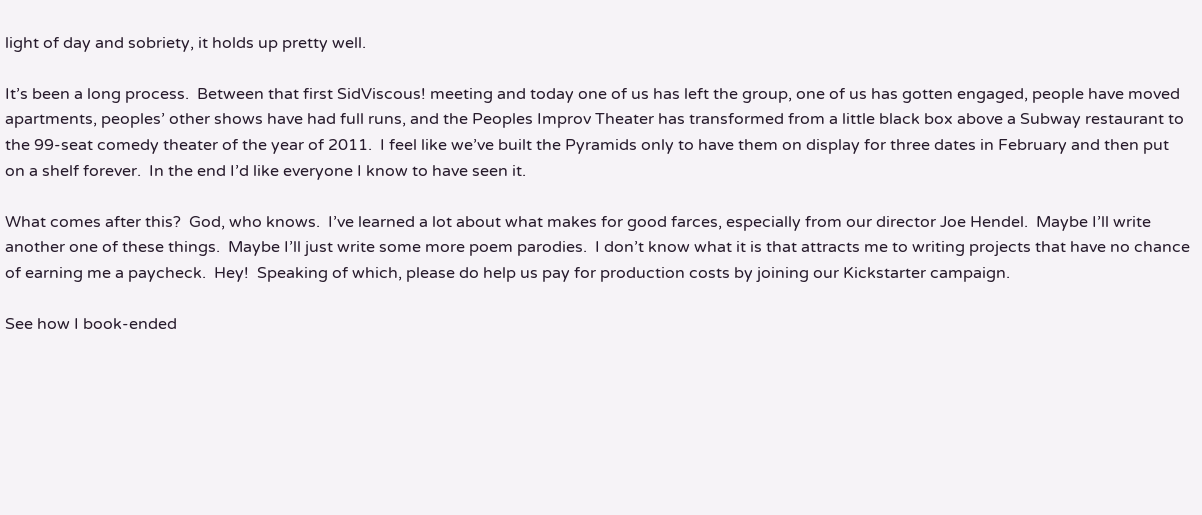light of day and sobriety, it holds up pretty well.

It’s been a long process.  Between that first SidViscous! meeting and today one of us has left the group, one of us has gotten engaged, people have moved apartments, peoples’ other shows have had full runs, and the Peoples Improv Theater has transformed from a little black box above a Subway restaurant to the 99-seat comedy theater of the year of 2011.  I feel like we’ve built the Pyramids only to have them on display for three dates in February and then put on a shelf forever.  In the end I’d like everyone I know to have seen it.

What comes after this?  God, who knows.  I’ve learned a lot about what makes for good farces, especially from our director Joe Hendel.  Maybe I’ll write another one of these things.  Maybe I’ll just write some more poem parodies.  I don’t know what it is that attracts me to writing projects that have no chance of earning me a paycheck.  Hey!  Speaking of which, please do help us pay for production costs by joining our Kickstarter campaign.

See how I book-ended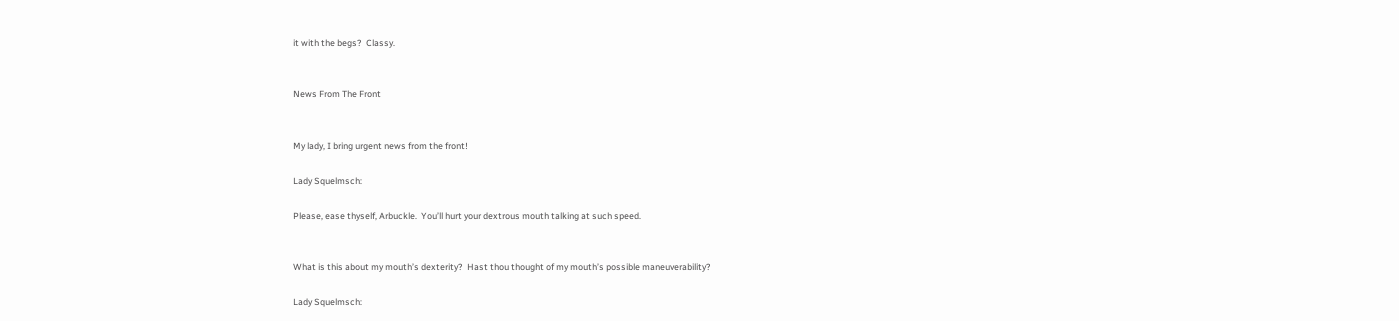it with the begs?  Classy.


News From The Front


My lady, I bring urgent news from the front!

Lady Squelmsch:

Please, ease thyself, Arbuckle.  You’ll hurt your dextrous mouth talking at such speed.


What is this about my mouth’s dexterity?  Hast thou thought of my mouth’s possible maneuverability?

Lady Squelmsch: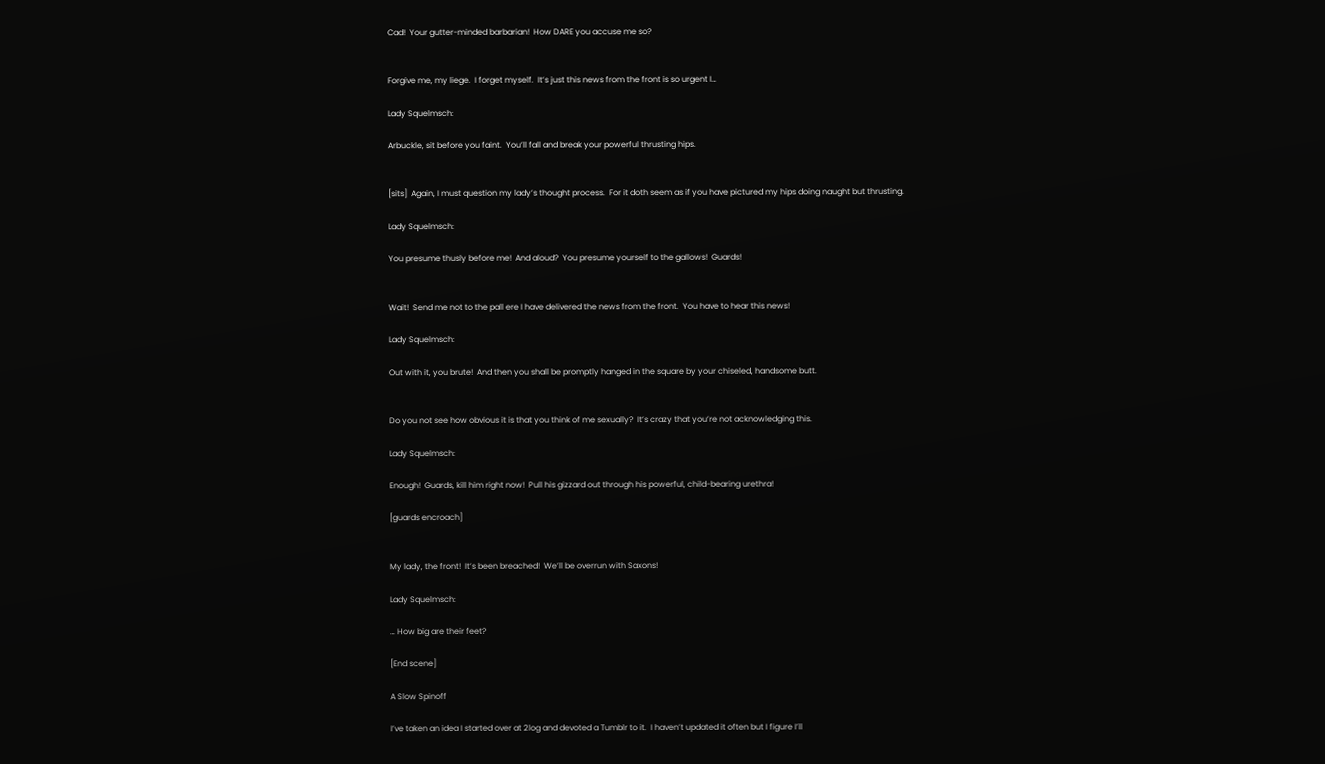Cad!  Your gutter-minded barbarian!  How DARE you accuse me so?


Forgive me, my liege.  I forget myself.  It’s just this news from the front is so urgent I…

Lady Squelmsch:

Arbuckle, sit before you faint.  You’ll fall and break your powerful thrusting hips.


[sits]  Again, I must question my lady’s thought process.  For it doth seem as if you have pictured my hips doing naught but thrusting.

Lady Squelmsch:

You presume thusly before me!  And aloud?  You presume yourself to the gallows!  Guards!


Wait!  Send me not to the pall ere I have delivered the news from the front.  You have to hear this news!

Lady Squelmsch:

Out with it, you brute!  And then you shall be promptly hanged in the square by your chiseled, handsome butt.


Do you not see how obvious it is that you think of me sexually?  It’s crazy that you’re not acknowledging this.

Lady Squelmsch:

Enough!  Guards, kill him right now!  Pull his gizzard out through his powerful, child-bearing urethra!

[guards encroach]


My lady, the front!  It’s been breached!  We’ll be overrun with Saxons!

Lady Squelmsch:

… How big are their feet?

[End scene]

A Slow Spinoff

I’ve taken an idea I started over at 2log and devoted a Tumblr to it.  I haven’t updated it often but I figure I’ll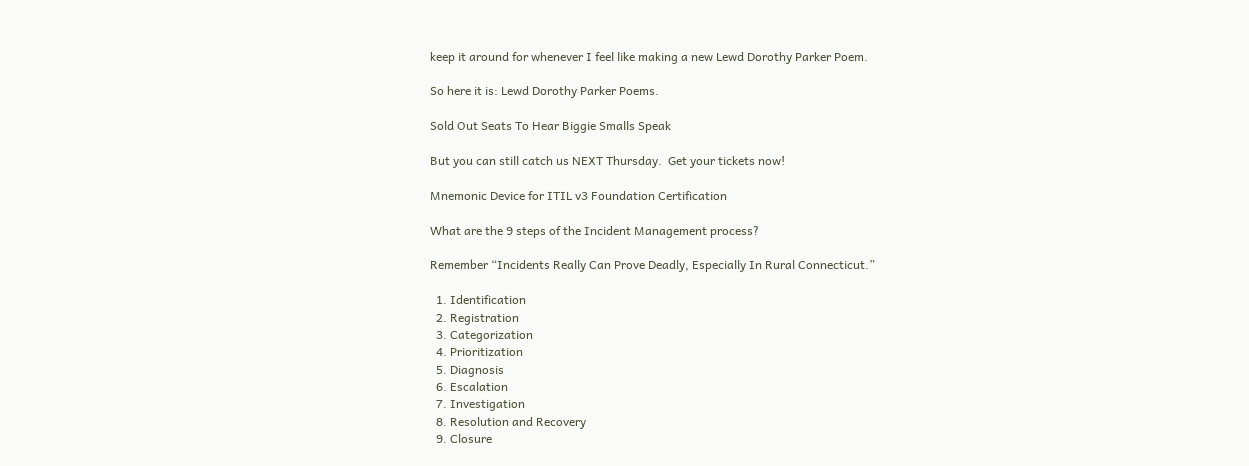keep it around for whenever I feel like making a new Lewd Dorothy Parker Poem.

So here it is: Lewd Dorothy Parker Poems.

Sold Out Seats To Hear Biggie Smalls Speak

But you can still catch us NEXT Thursday.  Get your tickets now!

Mnemonic Device for ITIL v3 Foundation Certification

What are the 9 steps of the Incident Management process?

Remember “Incidents Really Can Prove Deadly, Especially In Rural Connecticut.”

  1. Identification
  2. Registration
  3. Categorization
  4. Prioritization
  5. Diagnosis
  6. Escalation
  7. Investigation
  8. Resolution and Recovery
  9. Closure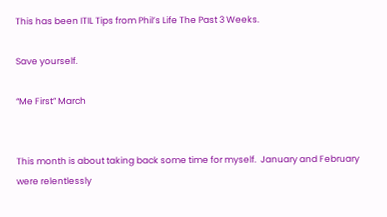This has been ITIL Tips from Phil’s Life The Past 3 Weeks.

Save yourself.

“Me First” March


This month is about taking back some time for myself.  January and February were relentlessly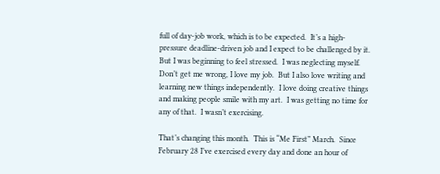full of day-job work, which is to be expected.  It’s a high-pressure deadline-driven job and I expect to be challenged by it.  But I was beginning to feel stressed.  I was neglecting myself.  Don’t get me wrong, I love my job.  But I also love writing and learning new things independently.  I love doing creative things and making people smile with my art.  I was getting no time for any of that.  I wasn’t exercising.

That’s changing this month.  This is “Me First” March.  Since February 28 I’ve exercised every day and done an hour of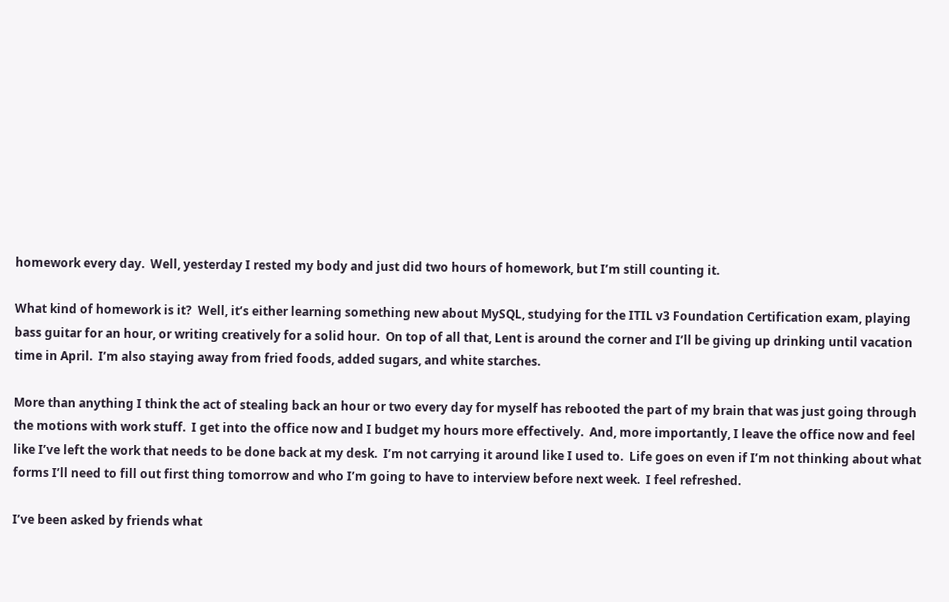homework every day.  Well, yesterday I rested my body and just did two hours of homework, but I’m still counting it.

What kind of homework is it?  Well, it’s either learning something new about MySQL, studying for the ITIL v3 Foundation Certification exam, playing bass guitar for an hour, or writing creatively for a solid hour.  On top of all that, Lent is around the corner and I’ll be giving up drinking until vacation time in April.  I’m also staying away from fried foods, added sugars, and white starches.

More than anything I think the act of stealing back an hour or two every day for myself has rebooted the part of my brain that was just going through the motions with work stuff.  I get into the office now and I budget my hours more effectively.  And, more importantly, I leave the office now and feel like I’ve left the work that needs to be done back at my desk.  I’m not carrying it around like I used to.  Life goes on even if I’m not thinking about what forms I’ll need to fill out first thing tomorrow and who I’m going to have to interview before next week.  I feel refreshed.

I’ve been asked by friends what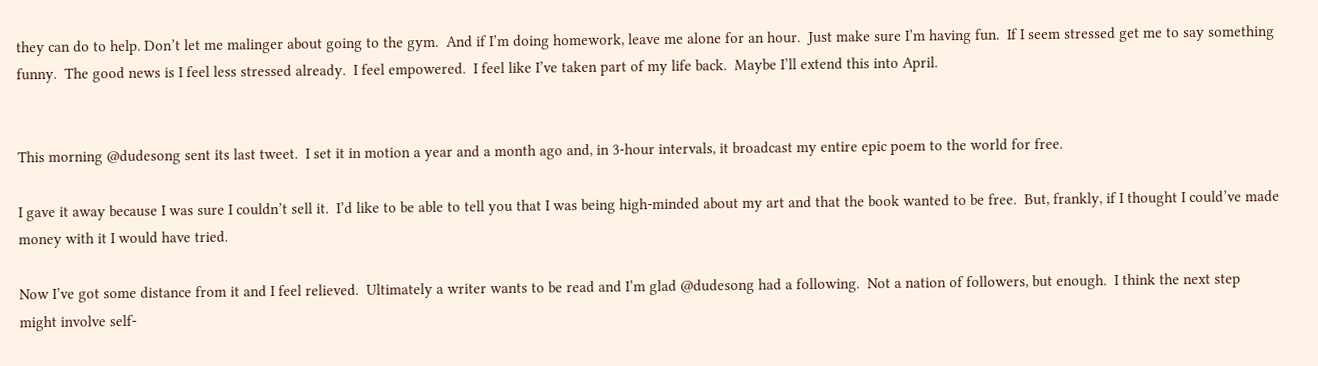they can do to help. Don’t let me malinger about going to the gym.  And if I’m doing homework, leave me alone for an hour.  Just make sure I’m having fun.  If I seem stressed get me to say something funny.  The good news is I feel less stressed already.  I feel empowered.  I feel like I’ve taken part of my life back.  Maybe I’ll extend this into April.


This morning @dudesong sent its last tweet.  I set it in motion a year and a month ago and, in 3-hour intervals, it broadcast my entire epic poem to the world for free.

I gave it away because I was sure I couldn’t sell it.  I’d like to be able to tell you that I was being high-minded about my art and that the book wanted to be free.  But, frankly, if I thought I could’ve made money with it I would have tried.

Now I’ve got some distance from it and I feel relieved.  Ultimately a writer wants to be read and I’m glad @dudesong had a following.  Not a nation of followers, but enough.  I think the next step might involve self-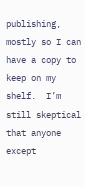publishing, mostly so I can have a copy to keep on my shelf.  I’m still skeptical that anyone except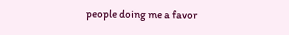people doing me a favor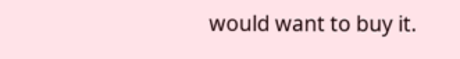would want to buy it.